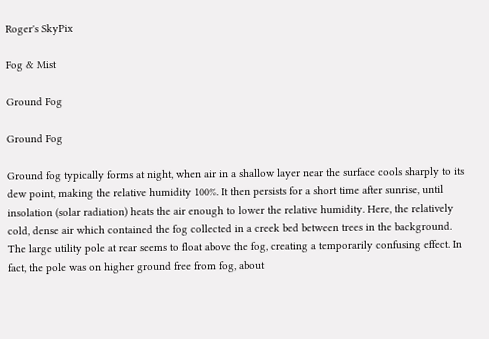Roger's SkyPix

Fog & Mist

Ground Fog

Ground Fog

Ground fog typically forms at night, when air in a shallow layer near the surface cools sharply to its dew point, making the relative humidity 100%. It then persists for a short time after sunrise, until insolation (solar radiation) heats the air enough to lower the relative humidity. Here, the relatively cold, dense air which contained the fog collected in a creek bed between trees in the background. The large utility pole at rear seems to float above the fog, creating a temporarily confusing effect. In fact, the pole was on higher ground free from fog, about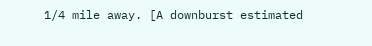1/4 mile away. [A downburst estimated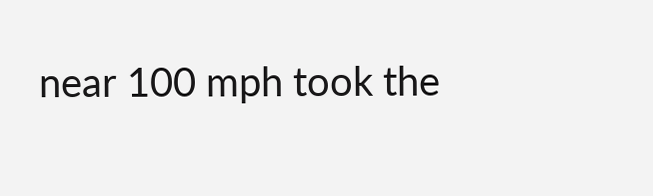near 100 mph took the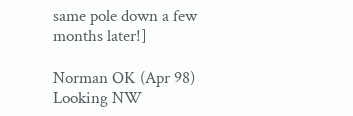same pole down a few months later!]

Norman OK (Apr 98) Looking NW